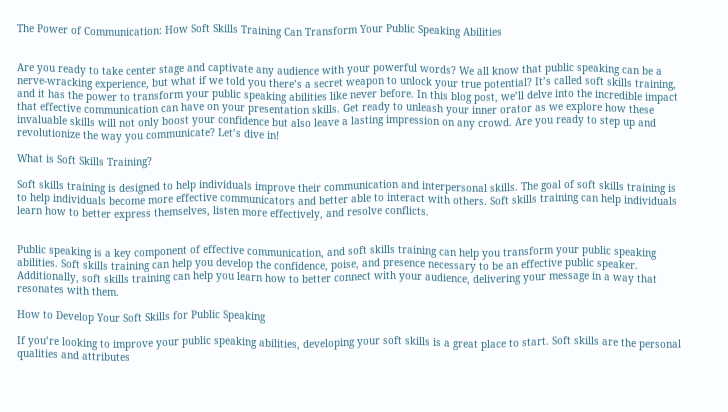The Power of Communication: How Soft Skills Training Can Transform Your Public Speaking Abilities


Are you ready to take center stage and captivate any audience with your powerful words? We all know that public speaking can be a nerve-wracking experience, but what if we told you there’s a secret weapon to unlock your true potential? It’s called soft skills training, and it has the power to transform your public speaking abilities like never before. In this blog post, we’ll delve into the incredible impact that effective communication can have on your presentation skills. Get ready to unleash your inner orator as we explore how these invaluable skills will not only boost your confidence but also leave a lasting impression on any crowd. Are you ready to step up and revolutionize the way you communicate? Let’s dive in!

What is Soft Skills Training?

Soft skills training is designed to help individuals improve their communication and interpersonal skills. The goal of soft skills training is to help individuals become more effective communicators and better able to interact with others. Soft skills training can help individuals learn how to better express themselves, listen more effectively, and resolve conflicts.


Public speaking is a key component of effective communication, and soft skills training can help you transform your public speaking abilities. Soft skills training can help you develop the confidence, poise, and presence necessary to be an effective public speaker. Additionally, soft skills training can help you learn how to better connect with your audience, delivering your message in a way that resonates with them.

How to Develop Your Soft Skills for Public Speaking

If you’re looking to improve your public speaking abilities, developing your soft skills is a great place to start. Soft skills are the personal qualities and attributes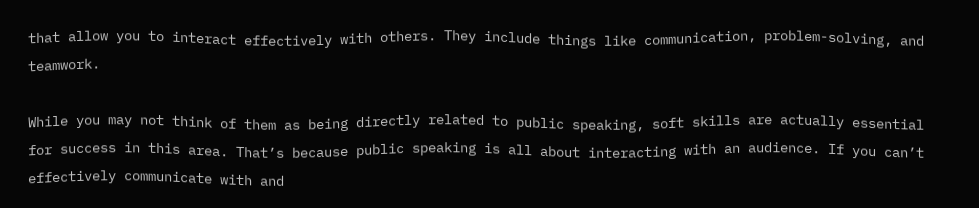that allow you to interact effectively with others. They include things like communication, problem-solving, and teamwork.

While you may not think of them as being directly related to public speaking, soft skills are actually essential for success in this area. That’s because public speaking is all about interacting with an audience. If you can’t effectively communicate with and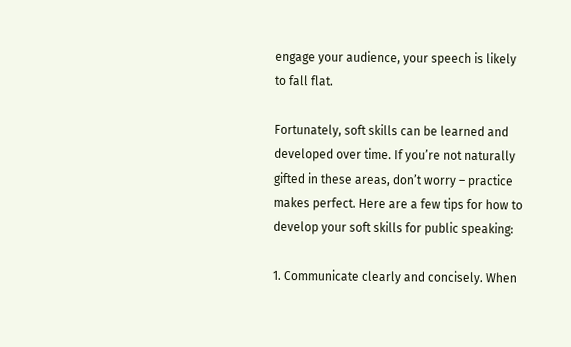engage your audience, your speech is likely to fall flat.

Fortunately, soft skills can be learned and developed over time. If you’re not naturally gifted in these areas, don’t worry – practice makes perfect. Here are a few tips for how to develop your soft skills for public speaking:

1. Communicate clearly and concisely. When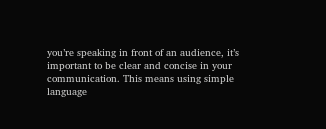you’re speaking in front of an audience, it’s important to be clear and concise in your communication. This means using simple language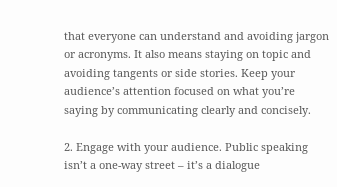that everyone can understand and avoiding jargon or acronyms. It also means staying on topic and avoiding tangents or side stories. Keep your audience’s attention focused on what you’re saying by communicating clearly and concisely.

2. Engage with your audience. Public speaking isn’t a one-way street – it’s a dialogue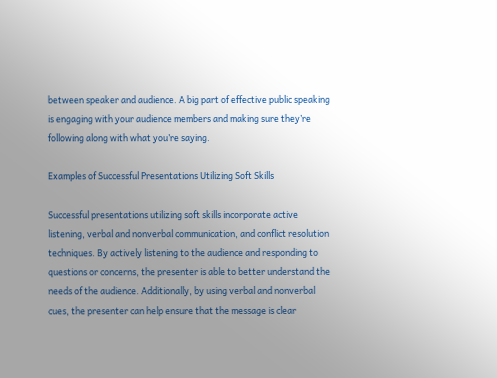between speaker and audience. A big part of effective public speaking is engaging with your audience members and making sure they’re following along with what you’re saying.

Examples of Successful Presentations Utilizing Soft Skills

Successful presentations utilizing soft skills incorporate active listening, verbal and nonverbal communication, and conflict resolution techniques. By actively listening to the audience and responding to questions or concerns, the presenter is able to better understand the needs of the audience. Additionally, by using verbal and nonverbal cues, the presenter can help ensure that the message is clear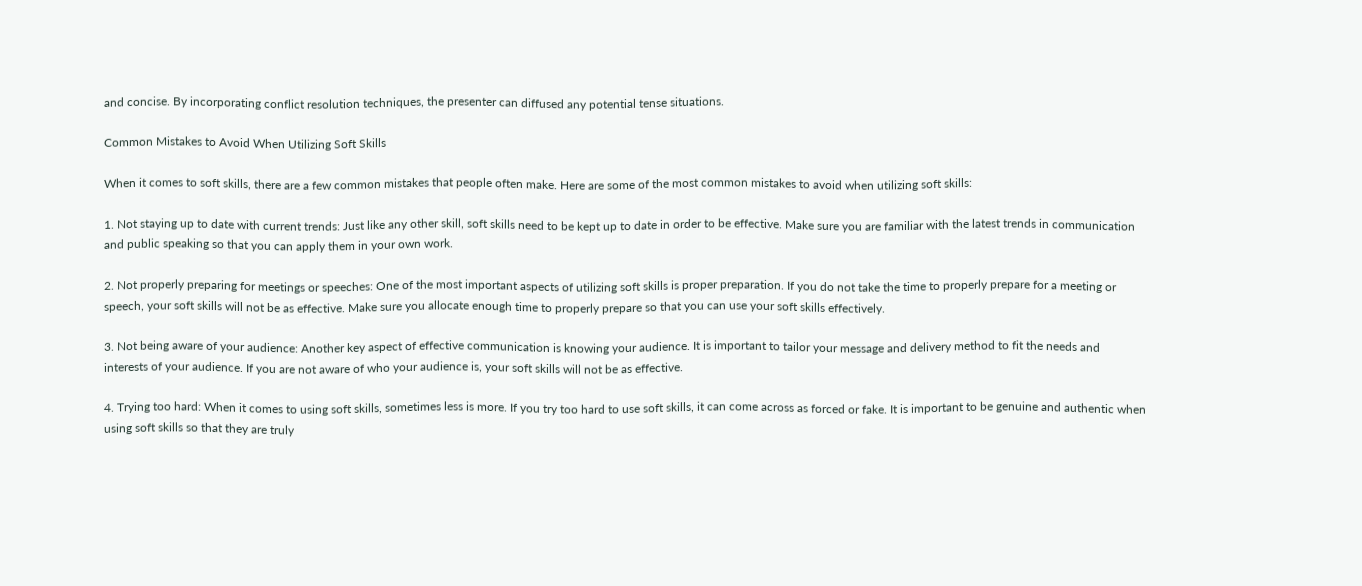and concise. By incorporating conflict resolution techniques, the presenter can diffused any potential tense situations.

Common Mistakes to Avoid When Utilizing Soft Skills

When it comes to soft skills, there are a few common mistakes that people often make. Here are some of the most common mistakes to avoid when utilizing soft skills:

1. Not staying up to date with current trends: Just like any other skill, soft skills need to be kept up to date in order to be effective. Make sure you are familiar with the latest trends in communication and public speaking so that you can apply them in your own work.

2. Not properly preparing for meetings or speeches: One of the most important aspects of utilizing soft skills is proper preparation. If you do not take the time to properly prepare for a meeting or speech, your soft skills will not be as effective. Make sure you allocate enough time to properly prepare so that you can use your soft skills effectively.

3. Not being aware of your audience: Another key aspect of effective communication is knowing your audience. It is important to tailor your message and delivery method to fit the needs and interests of your audience. If you are not aware of who your audience is, your soft skills will not be as effective.

4. Trying too hard: When it comes to using soft skills, sometimes less is more. If you try too hard to use soft skills, it can come across as forced or fake. It is important to be genuine and authentic when using soft skills so that they are truly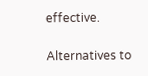effective.

Alternatives to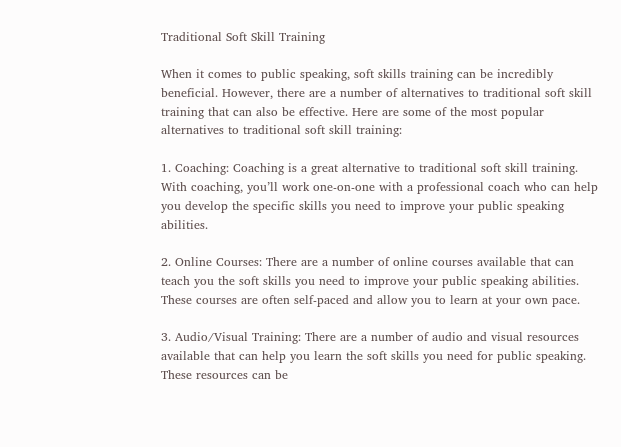Traditional Soft Skill Training

When it comes to public speaking, soft skills training can be incredibly beneficial. However, there are a number of alternatives to traditional soft skill training that can also be effective. Here are some of the most popular alternatives to traditional soft skill training:

1. Coaching: Coaching is a great alternative to traditional soft skill training. With coaching, you’ll work one-on-one with a professional coach who can help you develop the specific skills you need to improve your public speaking abilities.

2. Online Courses: There are a number of online courses available that can teach you the soft skills you need to improve your public speaking abilities. These courses are often self-paced and allow you to learn at your own pace.

3. Audio/Visual Training: There are a number of audio and visual resources available that can help you learn the soft skills you need for public speaking. These resources can be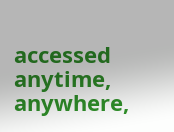accessed anytime, anywhere,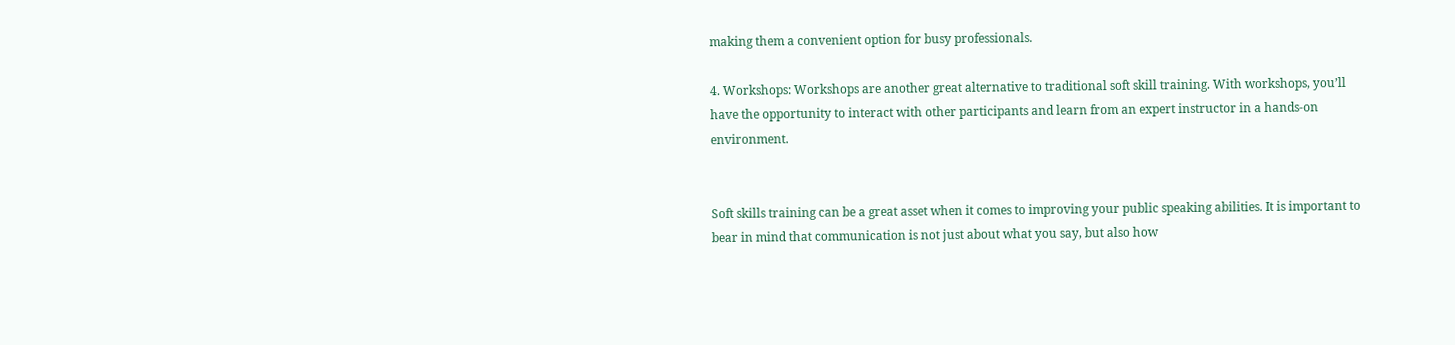making them a convenient option for busy professionals.

4. Workshops: Workshops are another great alternative to traditional soft skill training. With workshops, you’ll have the opportunity to interact with other participants and learn from an expert instructor in a hands-on environment.


Soft skills training can be a great asset when it comes to improving your public speaking abilities. It is important to bear in mind that communication is not just about what you say, but also how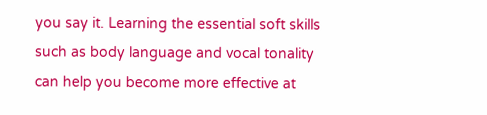you say it. Learning the essential soft skills such as body language and vocal tonality can help you become more effective at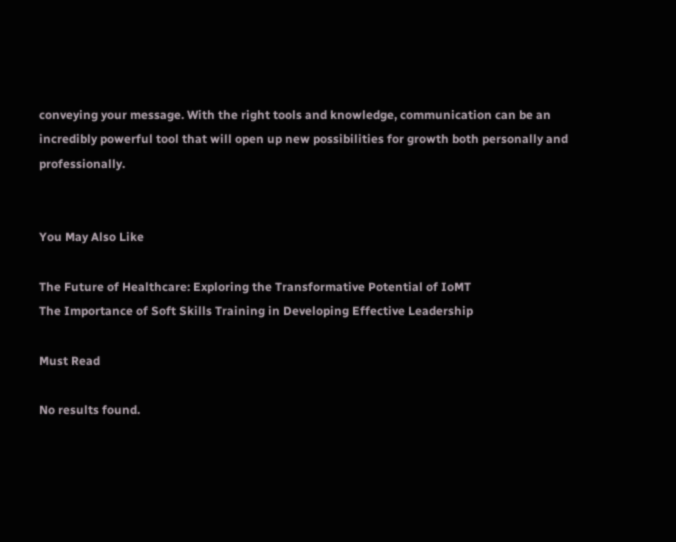conveying your message. With the right tools and knowledge, communication can be an incredibly powerful tool that will open up new possibilities for growth both personally and professionally.


You May Also Like

The Future of Healthcare: Exploring the Transformative Potential of IoMT
The Importance of Soft Skills Training in Developing Effective Leadership

Must Read

No results found.